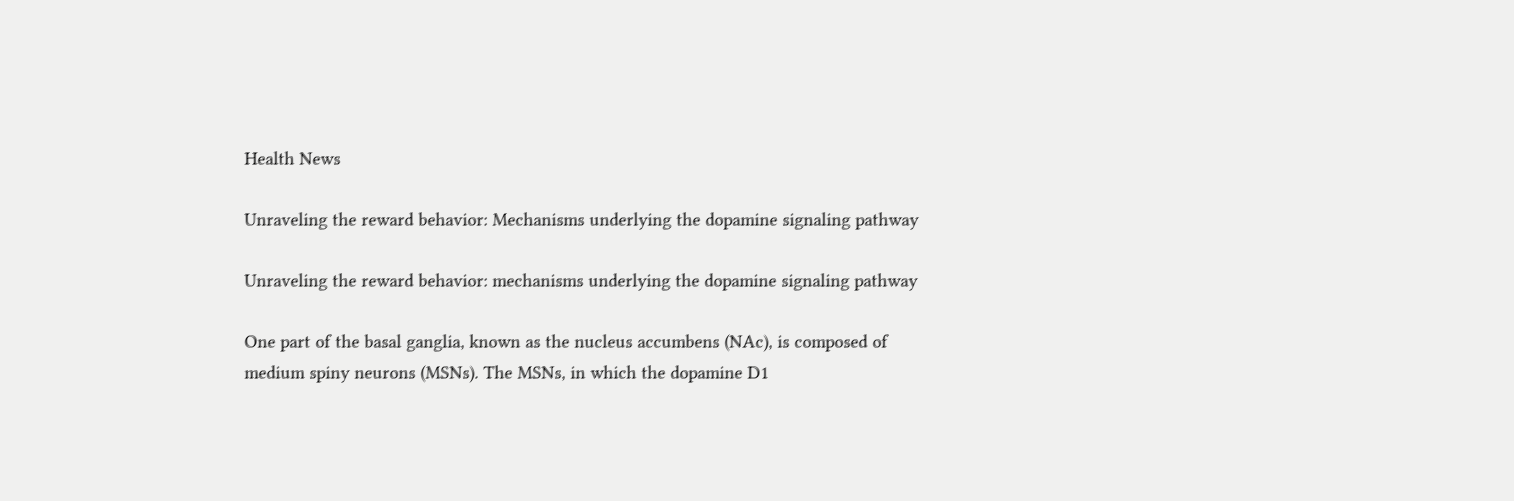Health News

Unraveling the reward behavior: Mechanisms underlying the dopamine signaling pathway

Unraveling the reward behavior: mechanisms underlying the dopamine signaling pathway

One part of the basal ganglia, known as the nucleus accumbens (NAc), is composed of medium spiny neurons (MSNs). The MSNs, in which the dopamine D1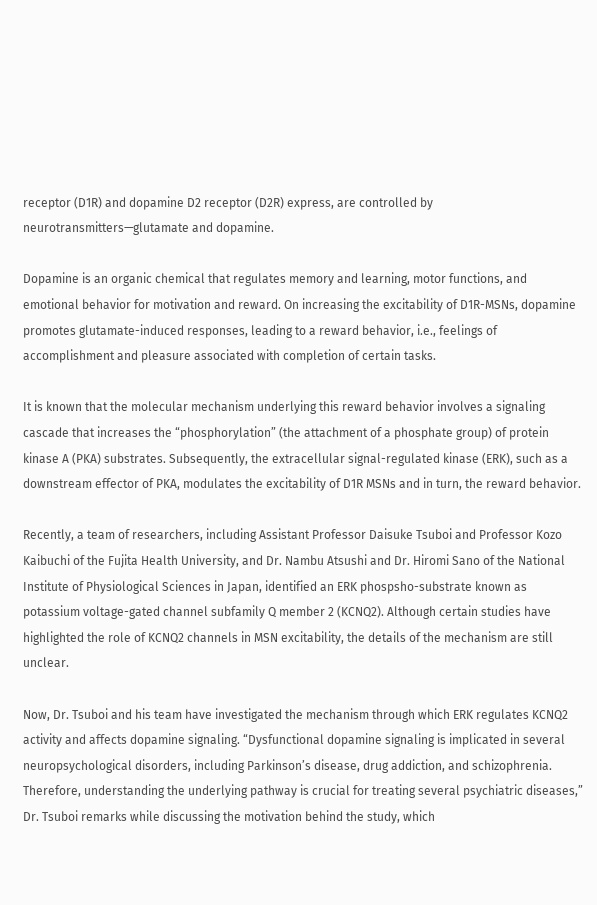receptor (D1R) and dopamine D2 receptor (D2R) express, are controlled by neurotransmitters—glutamate and dopamine.

Dopamine is an organic chemical that regulates memory and learning, motor functions, and emotional behavior for motivation and reward. On increasing the excitability of D1R-MSNs, dopamine promotes glutamate-induced responses, leading to a reward behavior, i.e., feelings of accomplishment and pleasure associated with completion of certain tasks.

It is known that the molecular mechanism underlying this reward behavior involves a signaling cascade that increases the “phosphorylation” (the attachment of a phosphate group) of protein kinase A (PKA) substrates. Subsequently, the extracellular signal-regulated kinase (ERK), such as a downstream effector of PKA, modulates the excitability of D1R MSNs and in turn, the reward behavior.

Recently, a team of researchers, including Assistant Professor Daisuke Tsuboi and Professor Kozo Kaibuchi of the Fujita Health University, and Dr. Nambu Atsushi and Dr. Hiromi Sano of the National Institute of Physiological Sciences in Japan, identified an ERK phospsho-substrate known as potassium voltage-gated channel subfamily Q member 2 (KCNQ2). Although certain studies have highlighted the role of KCNQ2 channels in MSN excitability, the details of the mechanism are still unclear.

Now, Dr. Tsuboi and his team have investigated the mechanism through which ERK regulates KCNQ2 activity and affects dopamine signaling. “Dysfunctional dopamine signaling is implicated in several neuropsychological disorders, including Parkinson’s disease, drug addiction, and schizophrenia. Therefore, understanding the underlying pathway is crucial for treating several psychiatric diseases,” Dr. Tsuboi remarks while discussing the motivation behind the study, which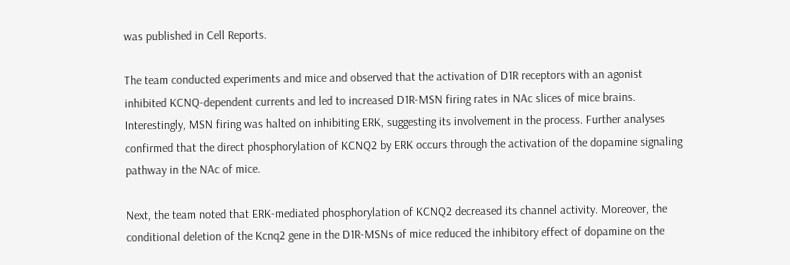was published in Cell Reports.

The team conducted experiments and mice and observed that the activation of D1R receptors with an agonist inhibited KCNQ-dependent currents and led to increased D1R-MSN firing rates in NAc slices of mice brains. Interestingly, MSN firing was halted on inhibiting ERK, suggesting its involvement in the process. Further analyses confirmed that the direct phosphorylation of KCNQ2 by ERK occurs through the activation of the dopamine signaling pathway in the NAc of mice.

Next, the team noted that ERK-mediated phosphorylation of KCNQ2 decreased its channel activity. Moreover, the conditional deletion of the Kcnq2 gene in the D1R-MSNs of mice reduced the inhibitory effect of dopamine on the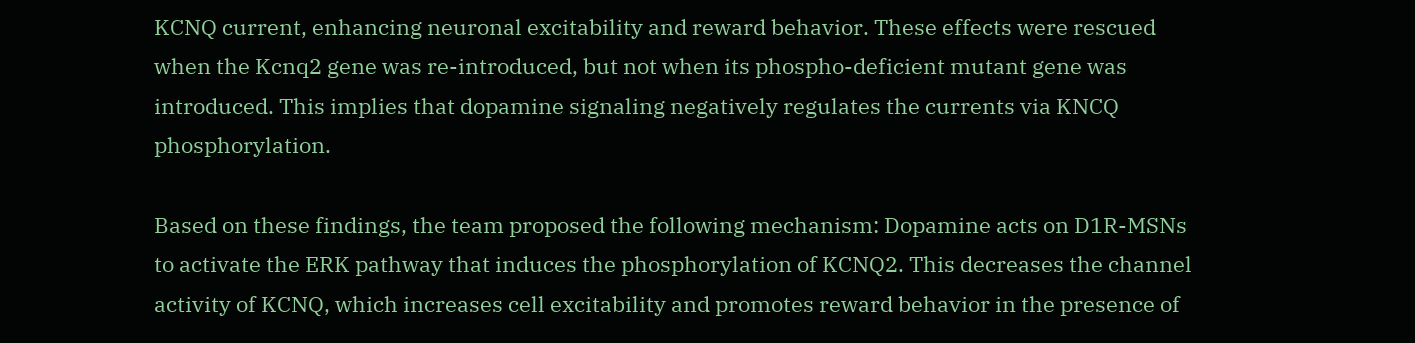KCNQ current, enhancing neuronal excitability and reward behavior. These effects were rescued when the Kcnq2 gene was re-introduced, but not when its phospho-deficient mutant gene was introduced. This implies that dopamine signaling negatively regulates the currents via KNCQ phosphorylation.

Based on these findings, the team proposed the following mechanism: Dopamine acts on D1R-MSNs to activate the ERK pathway that induces the phosphorylation of KCNQ2. This decreases the channel activity of KCNQ, which increases cell excitability and promotes reward behavior in the presence of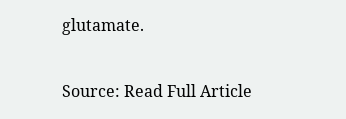glutamate.

Source: Read Full Article